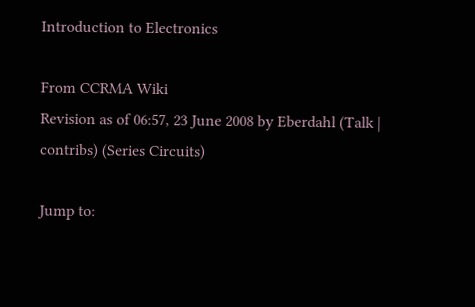Introduction to Electronics

From CCRMA Wiki
Revision as of 06:57, 23 June 2008 by Eberdahl (Talk | contribs) (Series Circuits)

Jump to: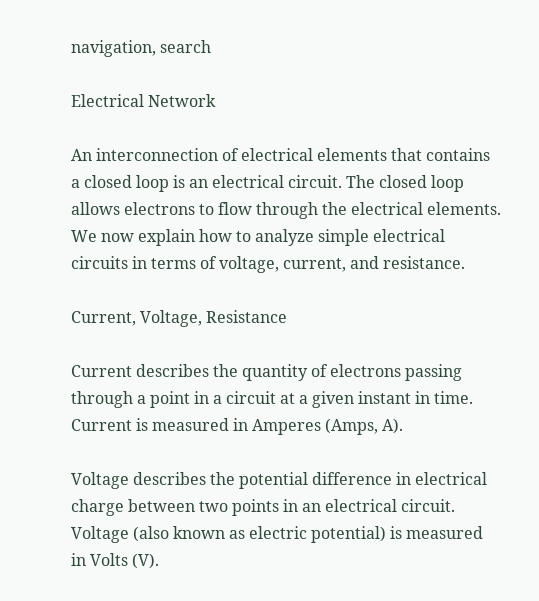navigation, search

Electrical Network

An interconnection of electrical elements that contains a closed loop is an electrical circuit. The closed loop allows electrons to flow through the electrical elements. We now explain how to analyze simple electrical circuits in terms of voltage, current, and resistance.

Current, Voltage, Resistance

Current describes the quantity of electrons passing through a point in a circuit at a given instant in time. Current is measured in Amperes (Amps, A).

Voltage describes the potential difference in electrical charge between two points in an electrical circuit. Voltage (also known as electric potential) is measured in Volts (V).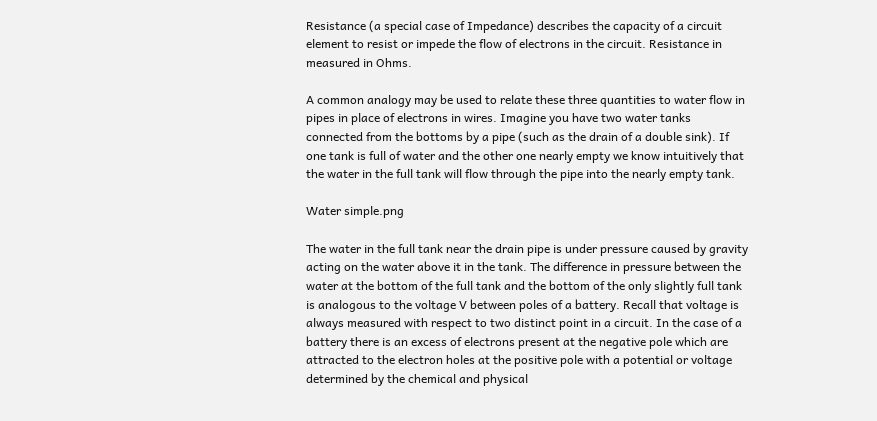Resistance (a special case of Impedance) describes the capacity of a circuit element to resist or impede the flow of electrons in the circuit. Resistance in measured in Ohms.

A common analogy may be used to relate these three quantities to water flow in pipes in place of electrons in wires. Imagine you have two water tanks connected from the bottoms by a pipe (such as the drain of a double sink). If one tank is full of water and the other one nearly empty we know intuitively that the water in the full tank will flow through the pipe into the nearly empty tank.

Water simple.png

The water in the full tank near the drain pipe is under pressure caused by gravity acting on the water above it in the tank. The difference in pressure between the water at the bottom of the full tank and the bottom of the only slightly full tank is analogous to the voltage V between poles of a battery. Recall that voltage is always measured with respect to two distinct point in a circuit. In the case of a battery there is an excess of electrons present at the negative pole which are attracted to the electron holes at the positive pole with a potential or voltage determined by the chemical and physical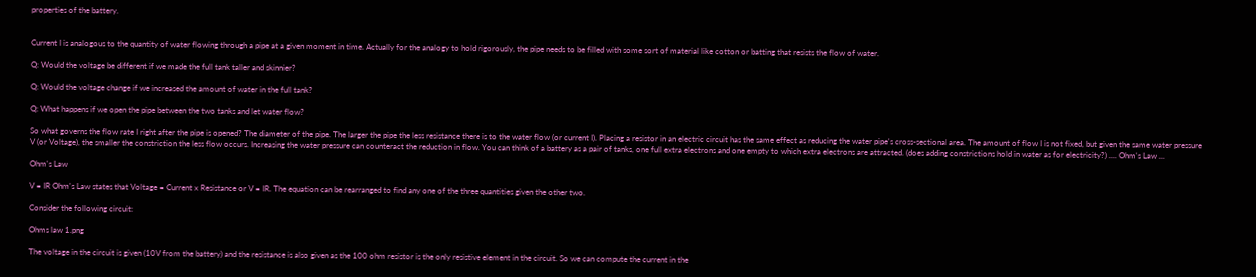properties of the battery.


Current I is analogous to the quantity of water flowing through a pipe at a given moment in time. Actually for the analogy to hold rigorously, the pipe needs to be filled with some sort of material like cotton or batting that resists the flow of water.

Q: Would the voltage be different if we made the full tank taller and skinnier?

Q: Would the voltage change if we increased the amount of water in the full tank?

Q: What happens if we open the pipe between the two tanks and let water flow?

So what governs the flow rate I right after the pipe is opened? The diameter of the pipe. The larger the pipe the less resistance there is to the water flow (or current I). Placing a resistor in an electric circuit has the same effect as reducing the water pipe's cross-sectional area. The amount of flow I is not fixed, but given the same water pressure V (or Voltage), the smaller the constriction the less flow occurs. Increasing the water pressure can counteract the reduction in flow. You can think of a battery as a pair of tanks, one full extra electrons and one empty to which extra electrons are attracted. (does adding constrictions hold in water as for electricity?) .... Ohm's Law ...

Ohm's Law

V = IR Ohm's Law states that Voltage = Current x Resistance or V = IR. The equation can be rearranged to find any one of the three quantities given the other two.

Consider the following circuit:

Ohms law 1.png

The voltage in the circuit is given (10V from the battery) and the resistance is also given as the 100 ohm resistor is the only resistive element in the circuit. So we can compute the current in the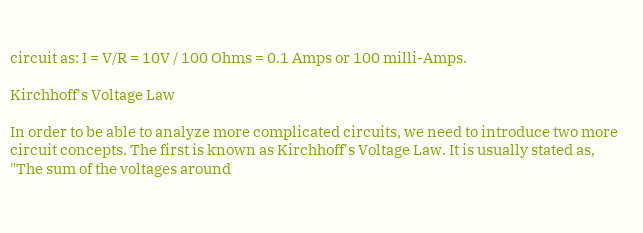circuit as: I = V/R = 10V / 100 Ohms = 0.1 Amps or 100 milli-Amps.

Kirchhoff's Voltage Law

In order to be able to analyze more complicated circuits, we need to introduce two more circuit concepts. The first is known as Kirchhoff's Voltage Law. It is usually stated as, "The sum of the voltages around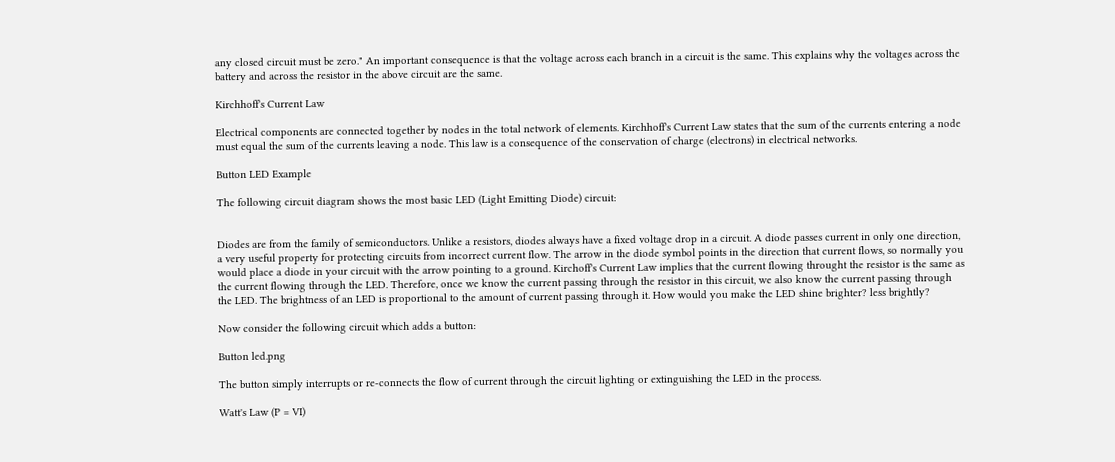any closed circuit must be zero." An important consequence is that the voltage across each branch in a circuit is the same. This explains why the voltages across the battery and across the resistor in the above circuit are the same.

Kirchhoff's Current Law

Electrical components are connected together by nodes in the total network of elements. Kirchhoff's Current Law states that the sum of the currents entering a node must equal the sum of the currents leaving a node. This law is a consequence of the conservation of charge (electrons) in electrical networks.

Button LED Example

The following circuit diagram shows the most basic LED (Light Emitting Diode) circuit:


Diodes are from the family of semiconductors. Unlike a resistors, diodes always have a fixed voltage drop in a circuit. A diode passes current in only one direction, a very useful property for protecting circuits from incorrect current flow. The arrow in the diode symbol points in the direction that current flows, so normally you would place a diode in your circuit with the arrow pointing to a ground. Kirchoff's Current Law implies that the current flowing throught the resistor is the same as the current flowing through the LED. Therefore, once we know the current passing through the resistor in this circuit, we also know the current passing through the LED. The brightness of an LED is proportional to the amount of current passing through it. How would you make the LED shine brighter? less brightly?

Now consider the following circuit which adds a button:

Button led.png

The button simply interrupts or re-connects the flow of current through the circuit lighting or extinguishing the LED in the process.

Watt's Law (P = VI)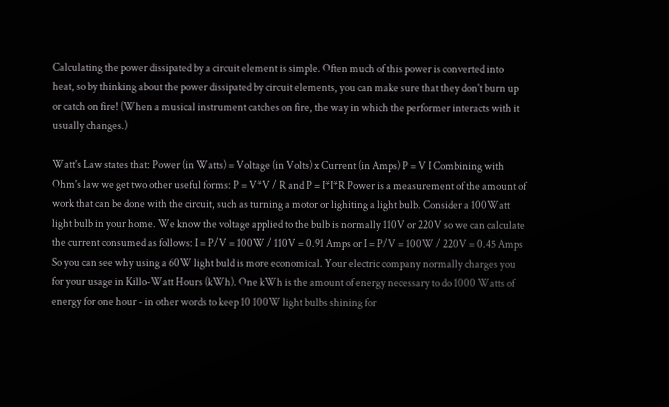Calculating the power dissipated by a circuit element is simple. Often much of this power is converted into heat, so by thinking about the power dissipated by circuit elements, you can make sure that they don't burn up or catch on fire! (When a musical instrument catches on fire, the way in which the performer interacts with it usually changes.)

Watt's Law states that: Power (in Watts) = Voltage (in Volts) x Current (in Amps) P = V I Combining with Ohm's law we get two other useful forms: P = V*V / R and P = I*I*R Power is a measurement of the amount of work that can be done with the circuit, such as turning a motor or lighiting a light bulb. Consider a 100Watt light bulb in your home. We know the voltage applied to the bulb is normally 110V or 220V so we can calculate the current consumed as follows: I = P/V = 100W / 110V = 0.91 Amps or I = P/V = 100W / 220V = 0.45 Amps So you can see why using a 60W light buld is more economical. Your electric company normally charges you for your usage in Killo-Watt Hours (kWh). One kWh is the amount of energy necessary to do 1000 Watts of energy for one hour - in other words to keep 10 100W light bulbs shining for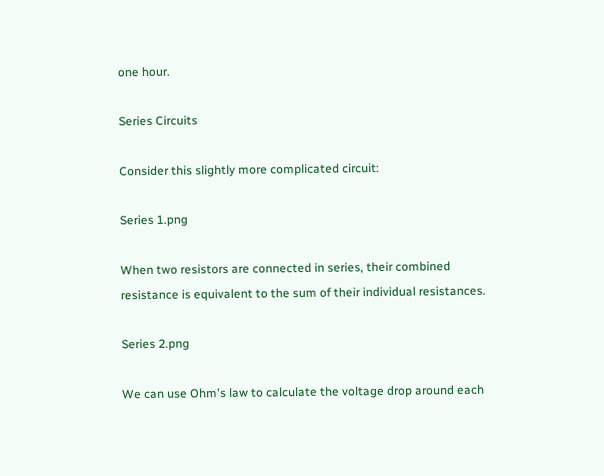one hour.

Series Circuits

Consider this slightly more complicated circuit:

Series 1.png

When two resistors are connected in series, their combined resistance is equivalent to the sum of their individual resistances.

Series 2.png

We can use Ohm's law to calculate the voltage drop around each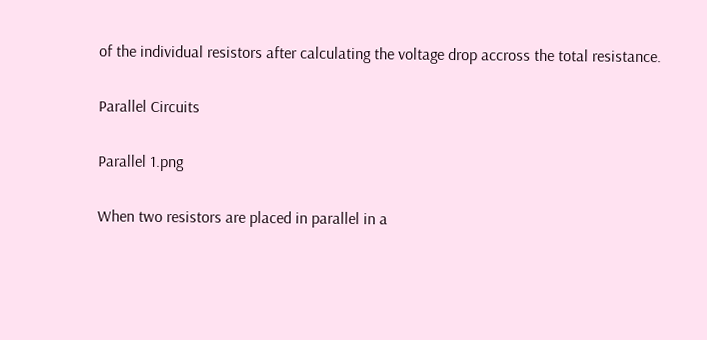of the individual resistors after calculating the voltage drop accross the total resistance.

Parallel Circuits

Parallel 1.png

When two resistors are placed in parallel in a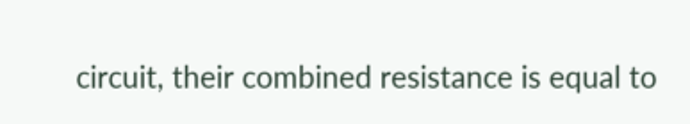circuit, their combined resistance is equal to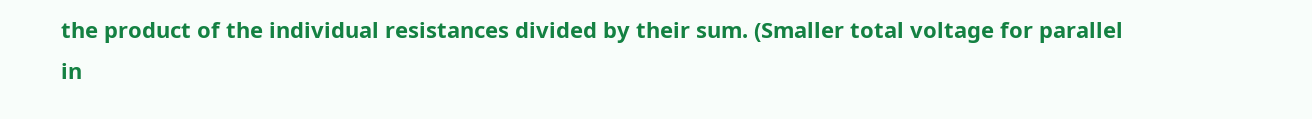the product of the individual resistances divided by their sum. (Smaller total voltage for parallel in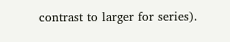contrast to larger for series).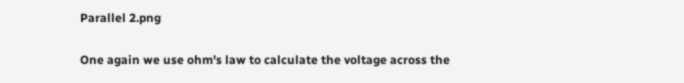Parallel 2.png

One again we use ohm's law to calculate the voltage across the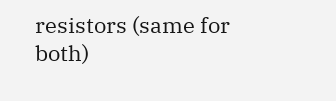resistors (same for both)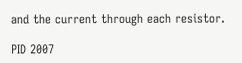and the current through each resistor.

PID 2007